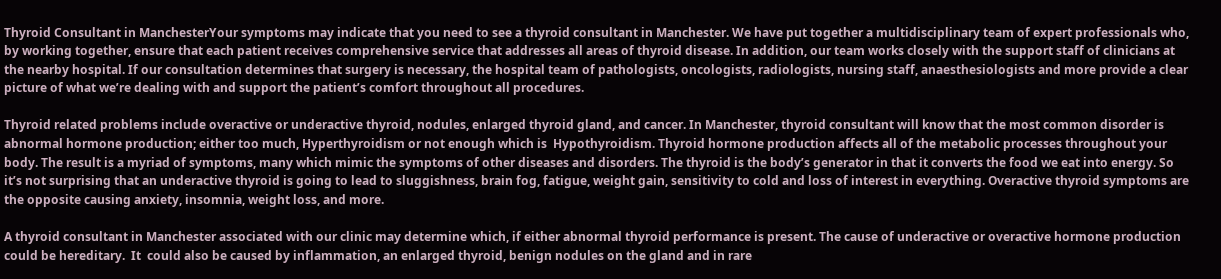Thyroid Consultant in ManchesterYour symptoms may indicate that you need to see a thyroid consultant in Manchester. We have put together a multidisciplinary team of expert professionals who, by working together, ensure that each patient receives comprehensive service that addresses all areas of thyroid disease. In addition, our team works closely with the support staff of clinicians at the nearby hospital. If our consultation determines that surgery is necessary, the hospital team of pathologists, oncologists, radiologists, nursing staff, anaesthesiologists and more provide a clear picture of what we’re dealing with and support the patient’s comfort throughout all procedures.

Thyroid related problems include overactive or underactive thyroid, nodules, enlarged thyroid gland, and cancer. In Manchester, thyroid consultant will know that the most common disorder is abnormal hormone production; either too much, Hyperthyroidism or not enough which is  Hypothyroidism. Thyroid hormone production affects all of the metabolic processes throughout your body. The result is a myriad of symptoms, many which mimic the symptoms of other diseases and disorders. The thyroid is the body’s generator in that it converts the food we eat into energy. So it’s not surprising that an underactive thyroid is going to lead to sluggishness, brain fog, fatigue, weight gain, sensitivity to cold and loss of interest in everything. Overactive thyroid symptoms are the opposite causing anxiety, insomnia, weight loss, and more.

A thyroid consultant in Manchester associated with our clinic may determine which, if either abnormal thyroid performance is present. The cause of underactive or overactive hormone production could be hereditary.  It  could also be caused by inflammation, an enlarged thyroid, benign nodules on the gland and in rare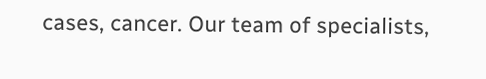cases, cancer. Our team of specialists,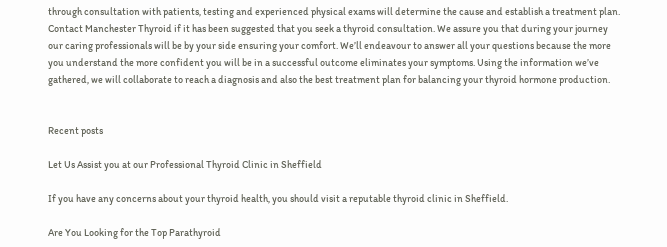through consultation with patients, testing and experienced physical exams will determine the cause and establish a treatment plan. Contact Manchester Thyroid if it has been suggested that you seek a thyroid consultation. We assure you that during your journey our caring professionals will be by your side ensuring your comfort. We’ll endeavour to answer all your questions because the more you understand the more confident you will be in a successful outcome eliminates your symptoms. Using the information we’ve gathered, we will collaborate to reach a diagnosis and also the best treatment plan for balancing your thyroid hormone production.


Recent posts

Let Us Assist you at our Professional Thyroid Clinic in Sheffield

If you have any concerns about your thyroid health, you should visit a reputable thyroid clinic in Sheffield.

Are You Looking for the Top Parathyroid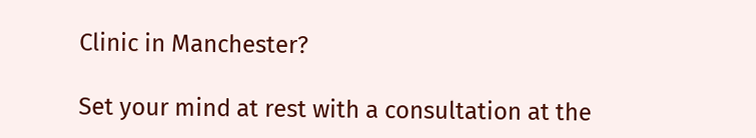Clinic in Manchester?

Set your mind at rest with a consultation at the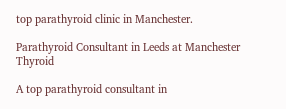top parathyroid clinic in Manchester.

Parathyroid Consultant in Leeds at Manchester Thyroid

A top parathyroid consultant in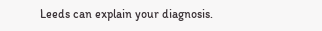Leeds can explain your diagnosis.